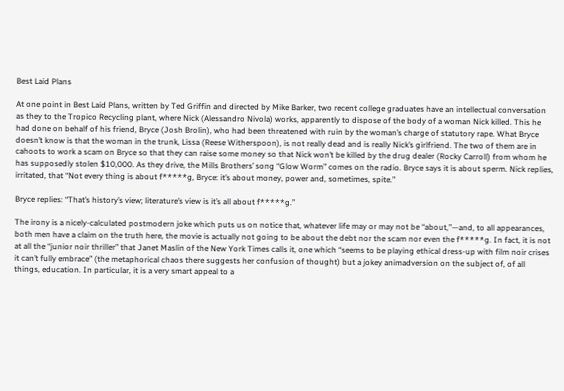Best Laid Plans

At one point in Best Laid Plans, written by Ted Griffin and directed by Mike Barker, two recent college graduates have an intellectual conversation as they to the Tropico Recycling plant, where Nick (Alessandro Nivola) works, apparently to dispose of the body of a woman Nick killed. This he had done on behalf of his friend, Bryce (Josh Brolin), who had been threatened with ruin by the woman’s charge of statutory rape. What Bryce doesn’t know is that the woman in the trunk, Lissa (Reese Witherspoon), is not really dead and is really Nick’s girlfriend. The two of them are in cahoots to work a scam on Bryce so that they can raise some money so that Nick won’t be killed by the drug dealer (Rocky Carroll) from whom he has supposedly stolen $10,000. As they drive, the Mills Brothers’ song “Glow Worm” comes on the radio. Bryce says it is about sperm. Nick replies, irritated, that “Not every thing is about f*****g, Bryce: it’s about money, power and, sometimes, spite.”

Bryce replies: “That’s history’s view; literature’s view is it’s all about f*****g.”

The irony is a nicely-calculated postmodern joke which puts us on notice that, whatever life may or may not be “about,”—and, to all appearances, both men have a claim on the truth here, the movie is actually not going to be about the debt nor the scam nor even the f*****g. In fact, it is not at all the “junior noir thriller” that Janet Maslin of the New York Times calls it, one which “seems to be playing ethical dress-up with film noir crises it can’t fully embrace” (the metaphorical chaos there suggests her confusion of thought) but a jokey animadversion on the subject of, of all things, education. In particular, it is a very smart appeal to a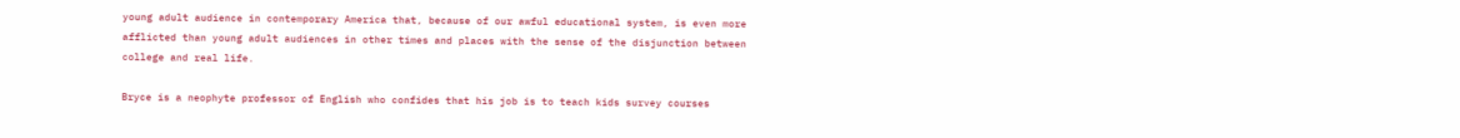young adult audience in contemporary America that, because of our awful educational system, is even more afflicted than young adult audiences in other times and places with the sense of the disjunction between college and real life.

Bryce is a neophyte professor of English who confides that his job is to teach kids survey courses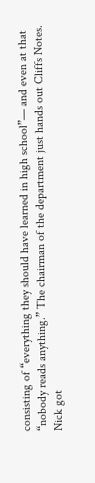consisting of “everything they should have learned in high school”— and even at that “nobody reads anything.” The chairman of the department just hands out Cliffs Notes. Nick got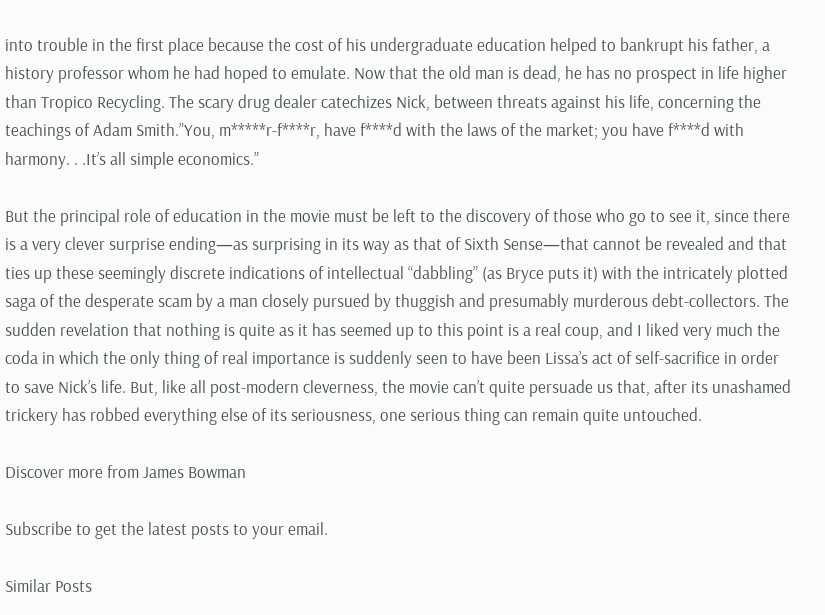into trouble in the first place because the cost of his undergraduate education helped to bankrupt his father, a history professor whom he had hoped to emulate. Now that the old man is dead, he has no prospect in life higher than Tropico Recycling. The scary drug dealer catechizes Nick, between threats against his life, concerning the teachings of Adam Smith.”You, m*****r-f****r, have f****d with the laws of the market; you have f****d with harmony. . .It’s all simple economics.”

But the principal role of education in the movie must be left to the discovery of those who go to see it, since there is a very clever surprise ending—as surprising in its way as that of Sixth Sense—that cannot be revealed and that ties up these seemingly discrete indications of intellectual “dabbling” (as Bryce puts it) with the intricately plotted saga of the desperate scam by a man closely pursued by thuggish and presumably murderous debt-collectors. The sudden revelation that nothing is quite as it has seemed up to this point is a real coup, and I liked very much the coda in which the only thing of real importance is suddenly seen to have been Lissa’s act of self-sacrifice in order to save Nick’s life. But, like all post-modern cleverness, the movie can’t quite persuade us that, after its unashamed trickery has robbed everything else of its seriousness, one serious thing can remain quite untouched.

Discover more from James Bowman

Subscribe to get the latest posts to your email.

Similar Posts